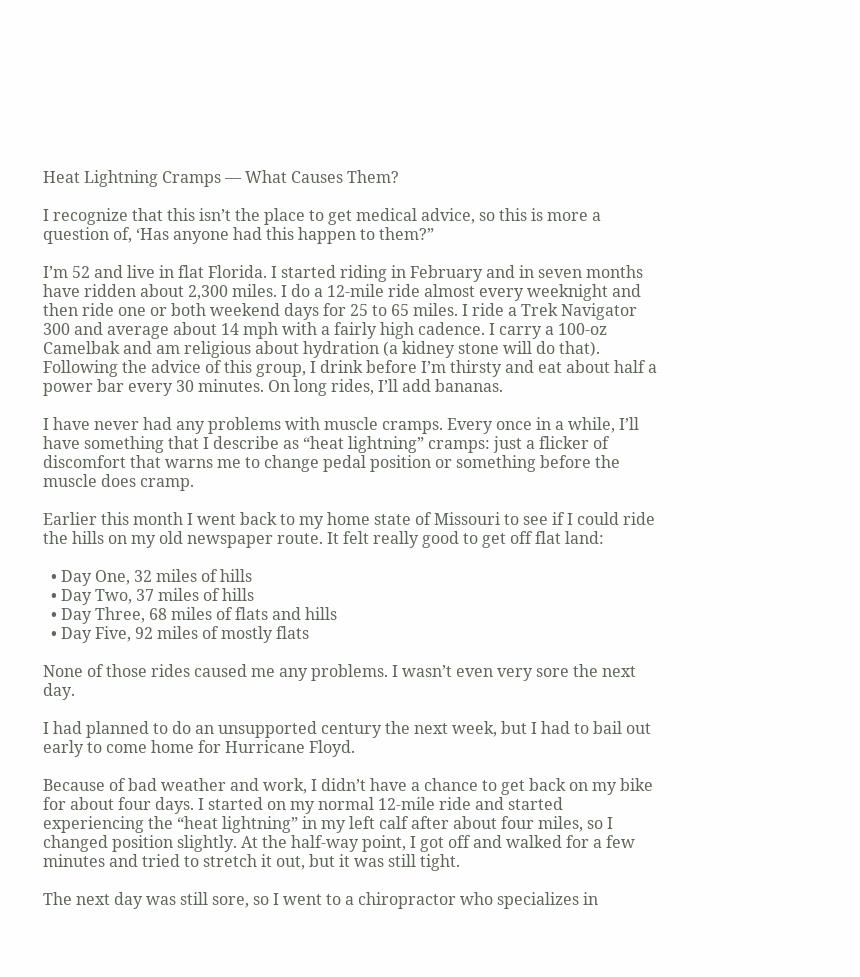Heat Lightning Cramps — What Causes Them?

I recognize that this isn’t the place to get medical advice, so this is more a question of, ‘Has anyone had this happen to them?”

I’m 52 and live in flat Florida. I started riding in February and in seven months have ridden about 2,300 miles. I do a 12-mile ride almost every weeknight and then ride one or both weekend days for 25 to 65 miles. I ride a Trek Navigator 300 and average about 14 mph with a fairly high cadence. I carry a 100-oz Camelbak and am religious about hydration (a kidney stone will do that). Following the advice of this group, I drink before I’m thirsty and eat about half a power bar every 30 minutes. On long rides, I’ll add bananas.

I have never had any problems with muscle cramps. Every once in a while, I’ll have something that I describe as “heat lightning” cramps: just a flicker of discomfort that warns me to change pedal position or something before the muscle does cramp.

Earlier this month I went back to my home state of Missouri to see if I could ride the hills on my old newspaper route. It felt really good to get off flat land:

  • Day One, 32 miles of hills
  • Day Two, 37 miles of hills
  • Day Three, 68 miles of flats and hills
  • Day Five, 92 miles of mostly flats

None of those rides caused me any problems. I wasn’t even very sore the next day.

I had planned to do an unsupported century the next week, but I had to bail out early to come home for Hurricane Floyd.

Because of bad weather and work, I didn’t have a chance to get back on my bike for about four days. I started on my normal 12-mile ride and started experiencing the “heat lightning” in my left calf after about four miles, so I changed position slightly. At the half-way point, I got off and walked for a few minutes and tried to stretch it out, but it was still tight.

The next day was still sore, so I went to a chiropractor who specializes in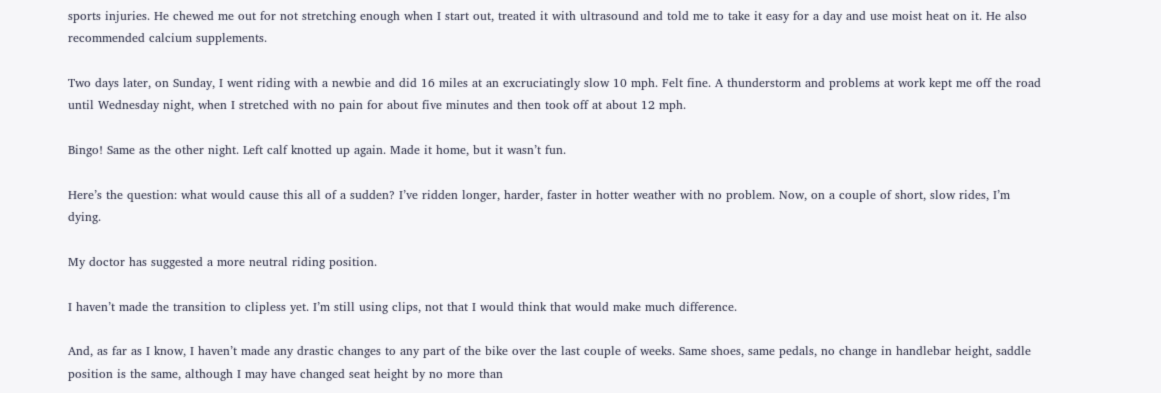sports injuries. He chewed me out for not stretching enough when I start out, treated it with ultrasound and told me to take it easy for a day and use moist heat on it. He also recommended calcium supplements.

Two days later, on Sunday, I went riding with a newbie and did 16 miles at an excruciatingly slow 10 mph. Felt fine. A thunderstorm and problems at work kept me off the road until Wednesday night, when I stretched with no pain for about five minutes and then took off at about 12 mph.

Bingo! Same as the other night. Left calf knotted up again. Made it home, but it wasn’t fun.

Here’s the question: what would cause this all of a sudden? I’ve ridden longer, harder, faster in hotter weather with no problem. Now, on a couple of short, slow rides, I’m dying.

My doctor has suggested a more neutral riding position.

I haven’t made the transition to clipless yet. I’m still using clips, not that I would think that would make much difference.

And, as far as I know, I haven’t made any drastic changes to any part of the bike over the last couple of weeks. Same shoes, same pedals, no change in handlebar height, saddle position is the same, although I may have changed seat height by no more than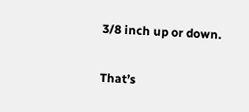3/8 inch up or down.

That’s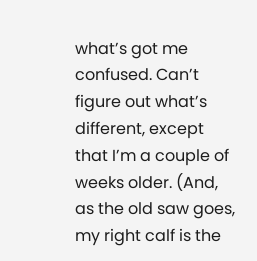what’s got me confused. Can’t figure out what’s different, except that I’m a couple of weeks older. (And, as the old saw goes, my right calf is the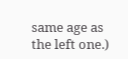same age as the left one.)